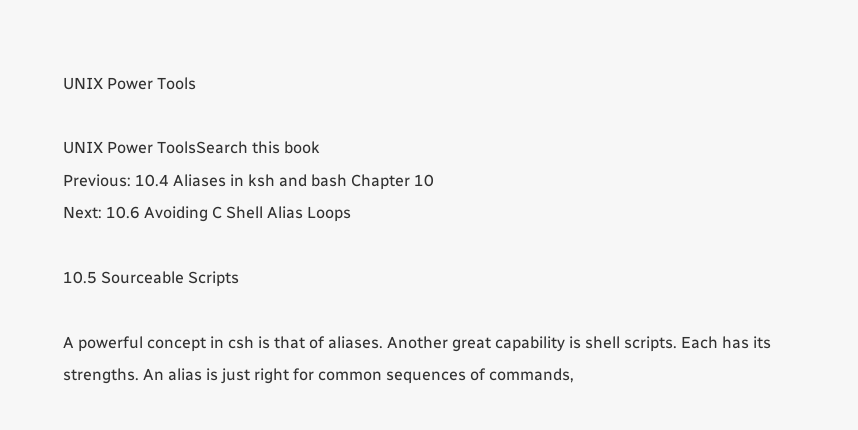UNIX Power Tools

UNIX Power ToolsSearch this book
Previous: 10.4 Aliases in ksh and bash Chapter 10
Next: 10.6 Avoiding C Shell Alias Loops

10.5 Sourceable Scripts

A powerful concept in csh is that of aliases. Another great capability is shell scripts. Each has its strengths. An alias is just right for common sequences of commands,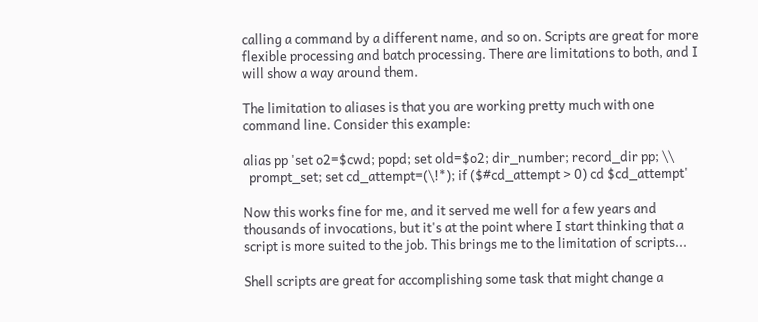calling a command by a different name, and so on. Scripts are great for more flexible processing and batch processing. There are limitations to both, and I will show a way around them.

The limitation to aliases is that you are working pretty much with one command line. Consider this example:

alias pp 'set o2=$cwd; popd; set old=$o2; dir_number; record_dir pp; \\
  prompt_set; set cd_attempt=(\!*); if ($#cd_attempt > 0) cd $cd_attempt'

Now this works fine for me, and it served me well for a few years and thousands of invocations, but it's at the point where I start thinking that a script is more suited to the job. This brings me to the limitation of scripts...

Shell scripts are great for accomplishing some task that might change a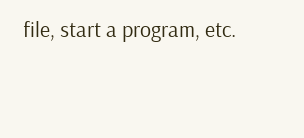file, start a program, etc.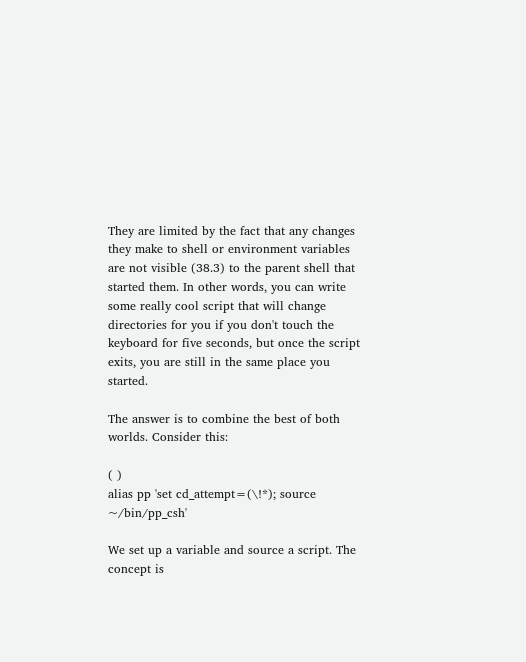They are limited by the fact that any changes they make to shell or environment variables are not visible (38.3) to the parent shell that started them. In other words, you can write some really cool script that will change directories for you if you don't touch the keyboard for five seconds, but once the script exits, you are still in the same place you started.

The answer is to combine the best of both worlds. Consider this:

( )
alias pp 'set cd_attempt=(\!*); source ~/bin/pp_csh'

We set up a variable and source a script. The concept is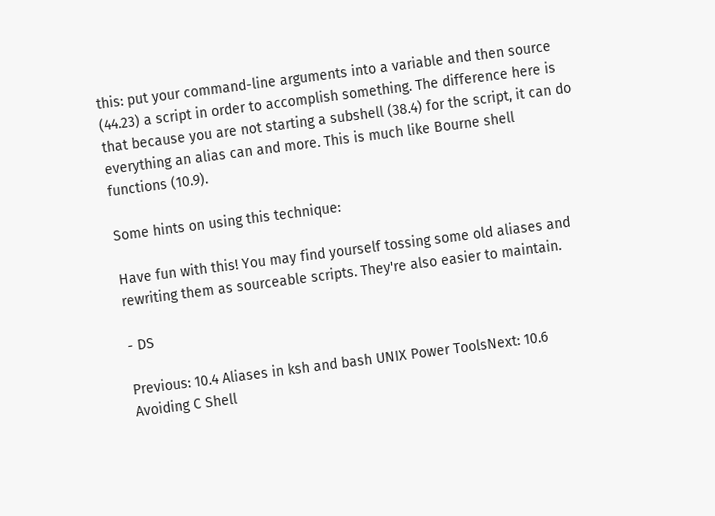this: put your command-line arguments into a variable and then source (44.23) a script in order to accomplish something. The difference here is that because you are not starting a subshell (38.4) for the script, it can do everything an alias can and more. This is much like Bourne shell functions (10.9).

Some hints on using this technique:

Have fun with this! You may find yourself tossing some old aliases and rewriting them as sourceable scripts. They're also easier to maintain.

- DS

Previous: 10.4 Aliases in ksh and bash UNIX Power ToolsNext: 10.6 Avoiding C Shell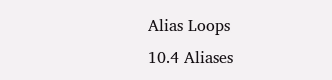Alias Loops
10.4 Aliases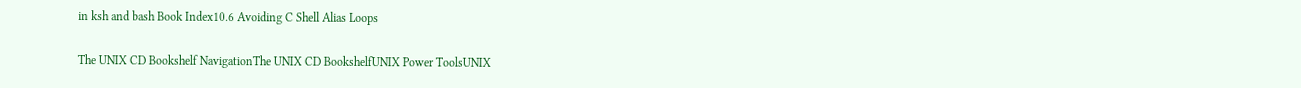in ksh and bash Book Index10.6 Avoiding C Shell Alias Loops

The UNIX CD Bookshelf NavigationThe UNIX CD BookshelfUNIX Power ToolsUNIX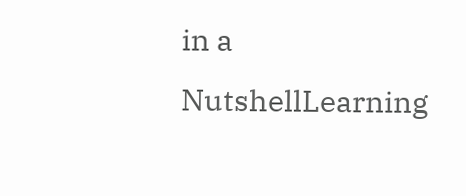in a NutshellLearning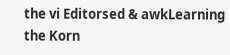the vi Editorsed & awkLearning the Korn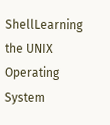ShellLearning the UNIX Operating System